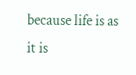because life is as it is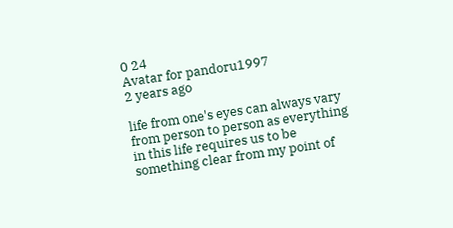0 24
Avatar for pandoru1997
2 years ago

life from one's eyes can always vary from person to person as everything in this life requires us to be something clear from my point of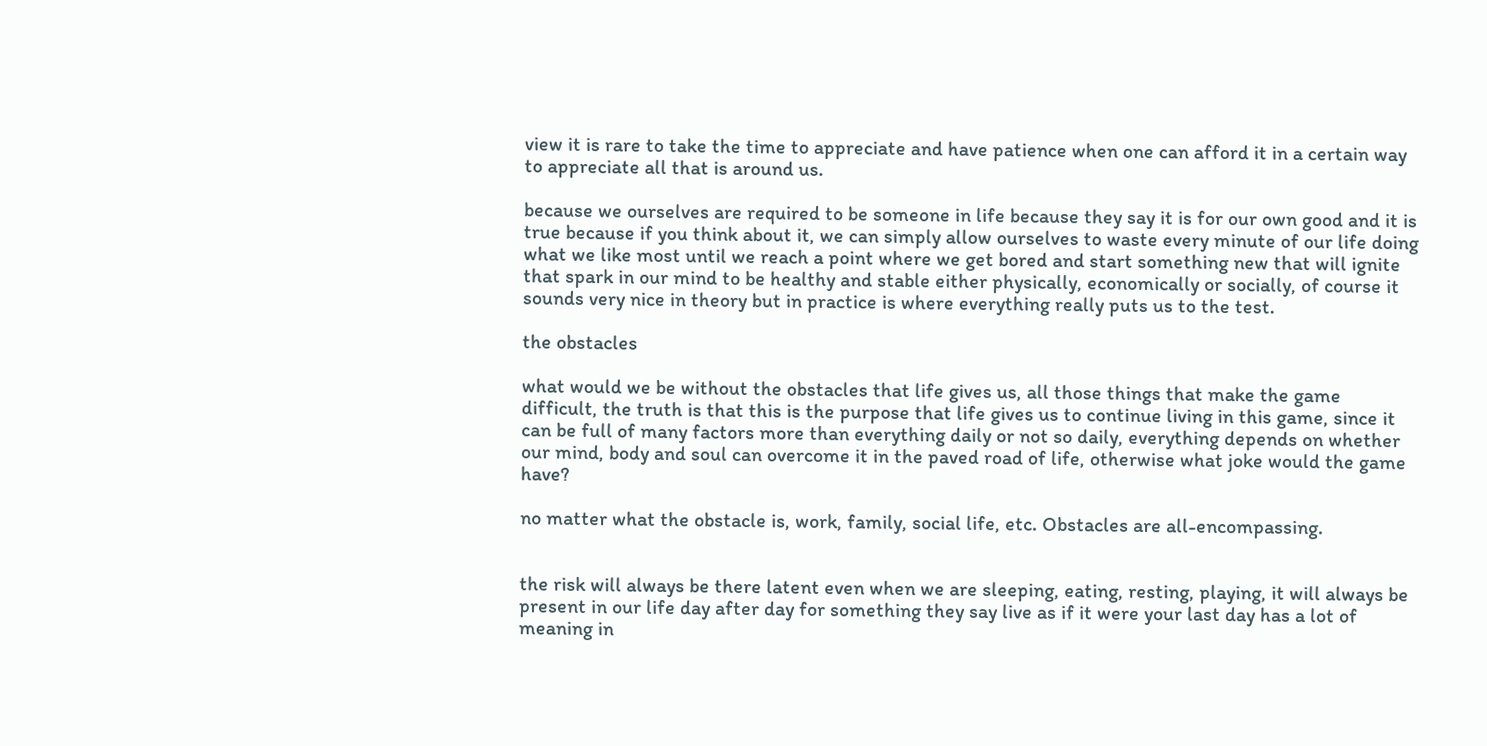view it is rare to take the time to appreciate and have patience when one can afford it in a certain way to appreciate all that is around us.

because we ourselves are required to be someone in life because they say it is for our own good and it is true because if you think about it, we can simply allow ourselves to waste every minute of our life doing what we like most until we reach a point where we get bored and start something new that will ignite that spark in our mind to be healthy and stable either physically, economically or socially, of course it sounds very nice in theory but in practice is where everything really puts us to the test.

the obstacles

what would we be without the obstacles that life gives us, all those things that make the game difficult, the truth is that this is the purpose that life gives us to continue living in this game, since it can be full of many factors more than everything daily or not so daily, everything depends on whether our mind, body and soul can overcome it in the paved road of life, otherwise what joke would the game have?

no matter what the obstacle is, work, family, social life, etc. Obstacles are all-encompassing.


the risk will always be there latent even when we are sleeping, eating, resting, playing, it will always be present in our life day after day for something they say live as if it were your last day has a lot of meaning in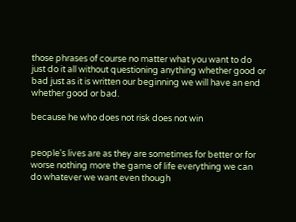those phrases of course no matter what you want to do just do it all without questioning anything whether good or bad just as it is written our beginning we will have an end whether good or bad.

because he who does not risk does not win


people's lives are as they are sometimes for better or for worse nothing more the game of life everything we can do whatever we want even though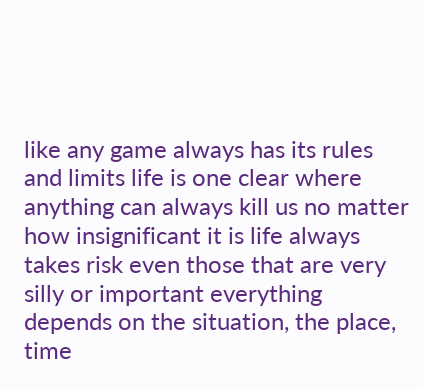like any game always has its rules and limits life is one clear where anything can always kill us no matter how insignificant it is life always takes risk even those that are very silly or important everything depends on the situation, the place, time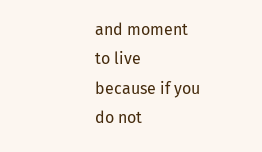and moment to live because if you do not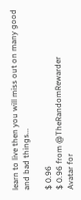learn to live then you will miss out on many good and bad things...

$ 0.96
$ 0.96 from @TheRandomRewarder
Avatar for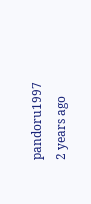pandoru1997
2 years ago